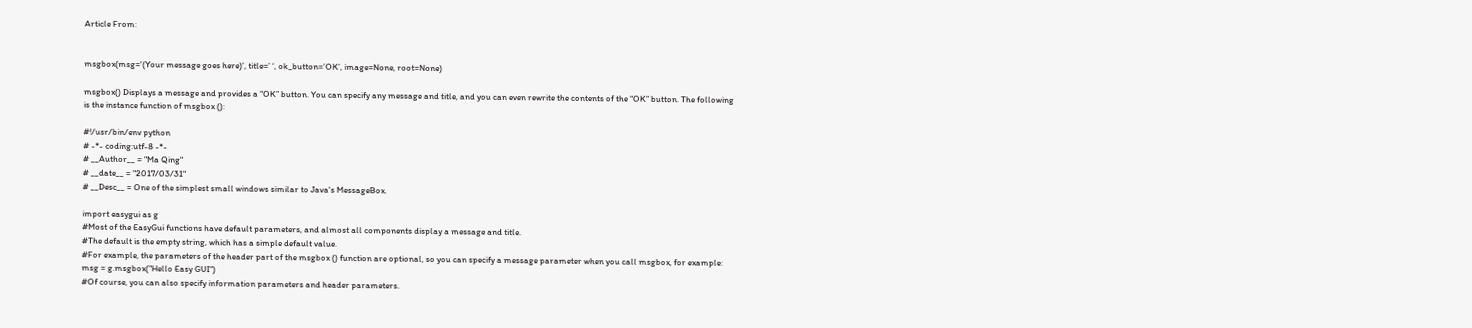Article From:


msgbox(msg='(Your message goes here)’, title=’ ‘, ok_button=’OK’, image=None, root=None)

msgbox() Displays a message and provides a “OK” button. You can specify any message and title, and you can even rewrite the contents of the “OK” button. The following is the instance function of msgbox ():

#!/usr/bin/env python
# -*- coding:utf-8 -*-
# __Author__ = "Ma Qing"
# __date__ = "2017/03/31"
# __Desc__ = One of the simplest small windows similar to Java's MessageBox.

import easygui as g
#Most of the EasyGui functions have default parameters, and almost all components display a message and title.
#The default is the empty string, which has a simple default value.
#For example, the parameters of the header part of the msgbox () function are optional, so you can specify a message parameter when you call msgbox, for example:
msg = g.msgbox("Hello Easy GUI")
#Of course, you can also specify information parameters and header parameters.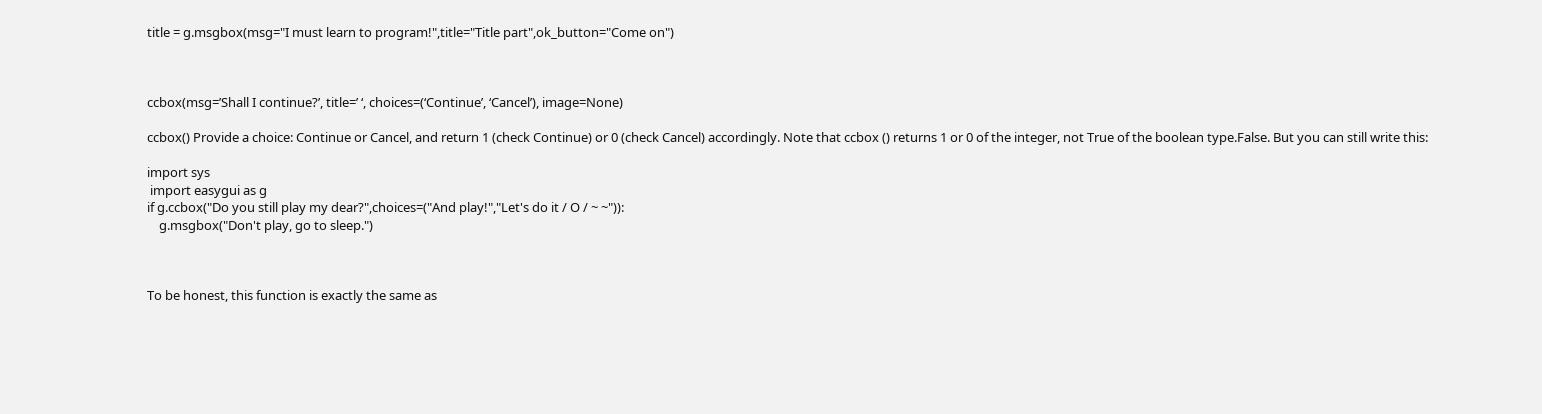title = g.msgbox(msg="I must learn to program!",title="Title part",ok_button="Come on")



ccbox(msg=’Shall I continue?’, title=’ ‘, choices=(‘Continue’, ‘Cancel’), image=None)

ccbox() Provide a choice: Continue or Cancel, and return 1 (check Continue) or 0 (check Cancel) accordingly. Note that ccbox () returns 1 or 0 of the integer, not True of the boolean type.False. But you can still write this:

import sys
 import easygui as g
if g.ccbox("Do you still play my dear?",choices=("And play!","Let's do it / O / ~ ~")):
    g.msgbox("Don't play, go to sleep.")



To be honest, this function is exactly the same as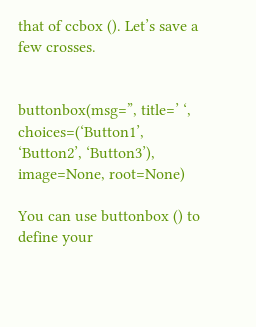that of ccbox (). Let’s save a few crosses.


buttonbox(msg=”, title=’ ‘, choices=(‘Button1’, ‘Button2’, ‘Button3’), image=None, root=None)

You can use buttonbox () to define your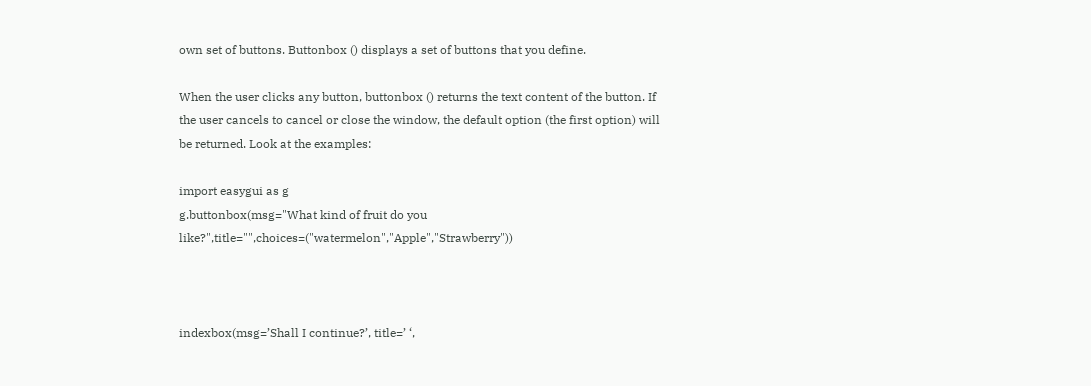own set of buttons. Buttonbox () displays a set of buttons that you define.

When the user clicks any button, buttonbox () returns the text content of the button. If the user cancels to cancel or close the window, the default option (the first option) will be returned. Look at the examples:

import easygui as g
g.buttonbox(msg="What kind of fruit do you like?",title="",choices=("watermelon","Apple","Strawberry"))



indexbox(msg=’Shall I continue?’, title=’ ‘,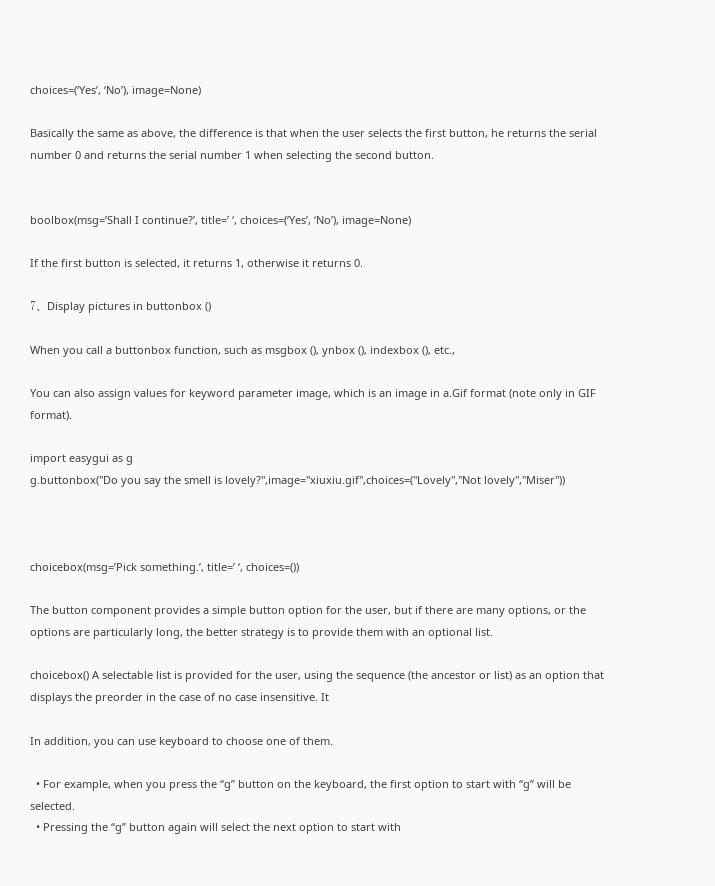choices=(‘Yes’, ‘No’), image=None)

Basically the same as above, the difference is that when the user selects the first button, he returns the serial number 0 and returns the serial number 1 when selecting the second button.


boolbox(msg=’Shall I continue?’, title=’ ‘, choices=(‘Yes’, ‘No’), image=None)

If the first button is selected, it returns 1, otherwise it returns 0.

7、Display pictures in buttonbox ()

When you call a buttonbox function, such as msgbox (), ynbox (), indexbox (), etc.,

You can also assign values for keyword parameter image, which is an image in a.Gif format (note only in GIF format).

import easygui as g
g.buttonbox("Do you say the smell is lovely?",image="xiuxiu.gif",choices=("Lovely","Not lovely","Miser"))



choicebox(msg=’Pick something.’, title=’ ‘, choices=())

The button component provides a simple button option for the user, but if there are many options, or the options are particularly long, the better strategy is to provide them with an optional list.

choicebox() A selectable list is provided for the user, using the sequence (the ancestor or list) as an option that displays the preorder in the case of no case insensitive. It

In addition, you can use keyboard to choose one of them.

  • For example, when you press the “g” button on the keyboard, the first option to start with “g” will be selected.
  • Pressing the “g” button again will select the next option to start with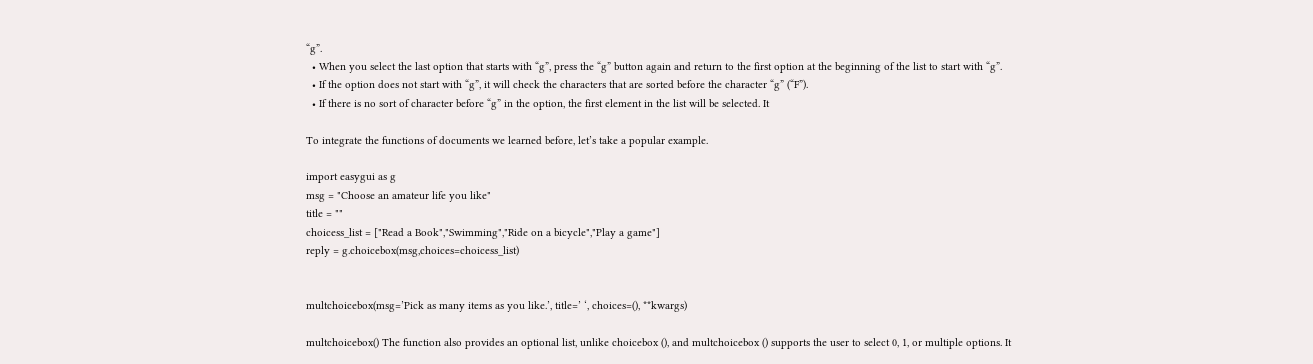“g”.
  • When you select the last option that starts with “g”, press the “g” button again and return to the first option at the beginning of the list to start with “g”.
  • If the option does not start with “g”, it will check the characters that are sorted before the character “g” (“F”).
  • If there is no sort of character before “g” in the option, the first element in the list will be selected. It

To integrate the functions of documents we learned before, let’s take a popular example.

import easygui as g
msg = "Choose an amateur life you like"
title = ""
choicess_list = ["Read a Book","Swimming","Ride on a bicycle","Play a game"]
reply = g.choicebox(msg,choices=choicess_list)


multchoicebox(msg=’Pick as many items as you like.’, title=’ ‘, choices=(), **kwargs)

multchoicebox() The function also provides an optional list, unlike choicebox (), and multchoicebox () supports the user to select 0, 1, or multiple options. It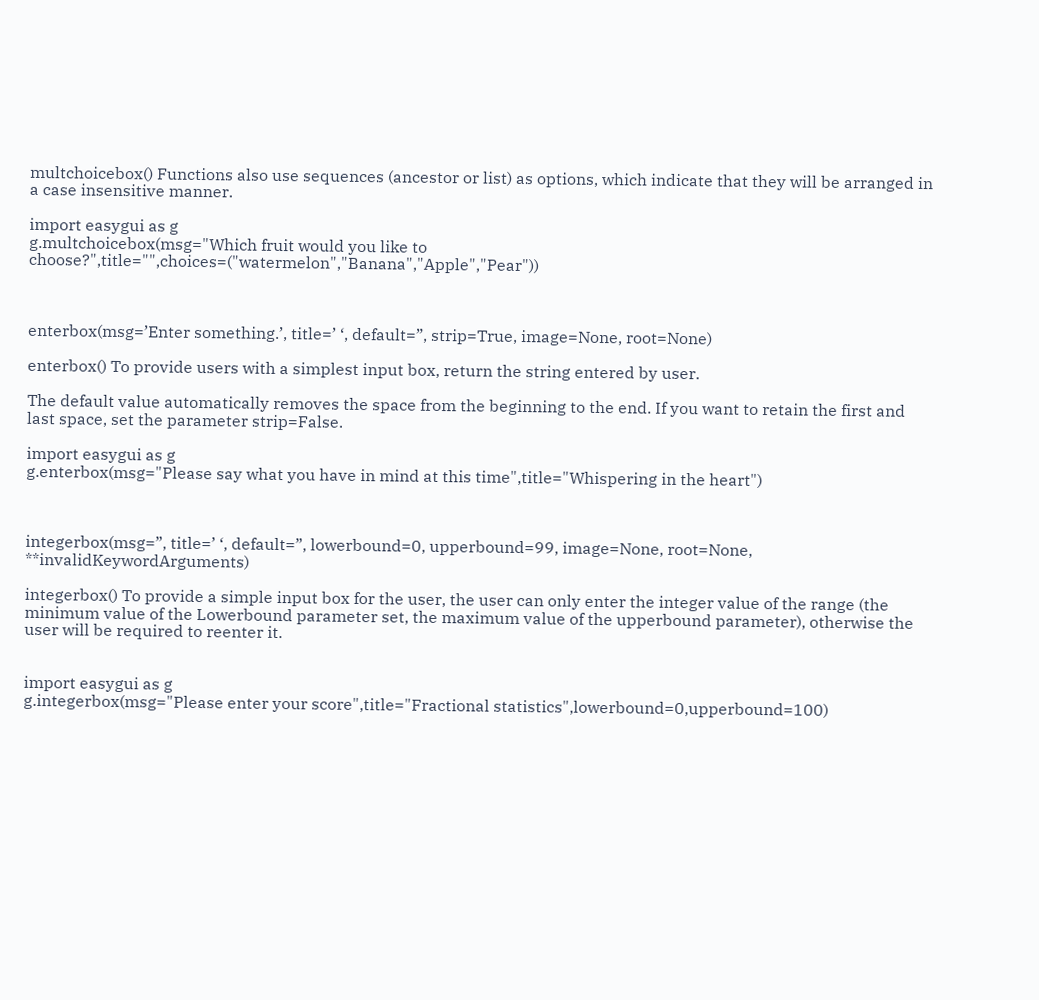multchoicebox() Functions also use sequences (ancestor or list) as options, which indicate that they will be arranged in a case insensitive manner.

import easygui as g
g.multchoicebox(msg="Which fruit would you like to choose?",title="",choices=("watermelon","Banana","Apple","Pear"))



enterbox(msg=’Enter something.’, title=’ ‘, default=”, strip=True, image=None, root=None)

enterbox() To provide users with a simplest input box, return the string entered by user.

The default value automatically removes the space from the beginning to the end. If you want to retain the first and last space, set the parameter strip=False.

import easygui as g
g.enterbox(msg="Please say what you have in mind at this time",title="Whispering in the heart")



integerbox(msg=”, title=’ ‘, default=”, lowerbound=0, upperbound=99, image=None, root=None, **invalidKeywordArguments)

integerbox() To provide a simple input box for the user, the user can only enter the integer value of the range (the minimum value of the Lowerbound parameter set, the maximum value of the upperbound parameter), otherwise the user will be required to reenter it.


import easygui as g
g.integerbox(msg="Please enter your score",title="Fractional statistics",lowerbound=0,upperbound=100)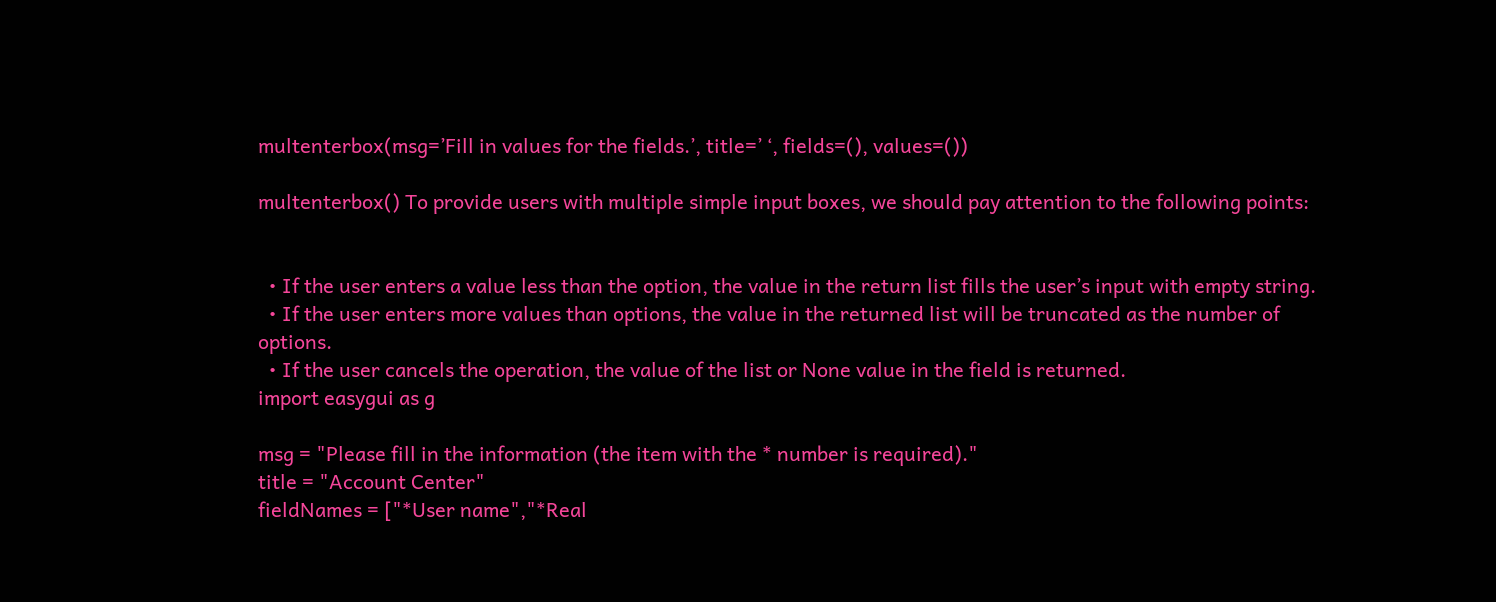multenterbox(msg=’Fill in values for the fields.’, title=’ ‘, fields=(), values=())

multenterbox() To provide users with multiple simple input boxes, we should pay attention to the following points:


  • If the user enters a value less than the option, the value in the return list fills the user’s input with empty string.
  • If the user enters more values than options, the value in the returned list will be truncated as the number of options.
  • If the user cancels the operation, the value of the list or None value in the field is returned.
import easygui as g

msg = "Please fill in the information (the item with the * number is required)."
title = "Account Center"
fieldNames = ["*User name","*Real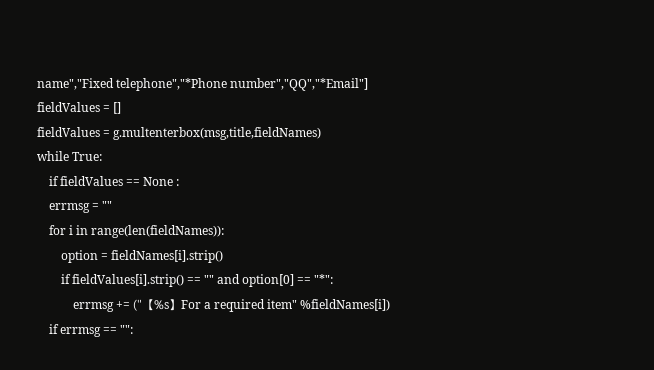name","Fixed telephone","*Phone number","QQ","*Email"]
fieldValues = []
fieldValues = g.multenterbox(msg,title,fieldNames)
while True:
    if fieldValues == None :
    errmsg = ""
    for i in range(len(fieldNames)):
        option = fieldNames[i].strip()
        if fieldValues[i].strip() == "" and option[0] == "*":
            errmsg += ("【%s】For a required item" %fieldNames[i])
    if errmsg == "":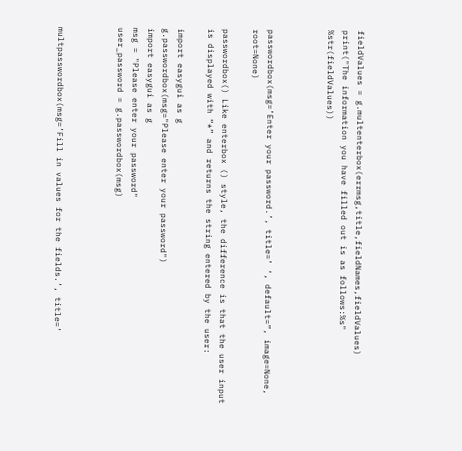fieldValues = g.multenterbox(errmsg,title,fieldNames,fieldValues)
print("The information you have filled out is as follows:%s" %str(fieldValues))



passwordbox(msg=’Enter your password.’, title=’ ‘, default=”, image=None, root=None)

passwordbox() Like enterbox () style, the difference is that the user input is displayed with “*” and returns the string entered by the user:

import easygui as g
g.passwordbox(msg="Please enter your password")
import easygui as g
msg = "Please enter your password"
user_password = g.passwordbox(msg)



multpasswordbox(msg=’Fill in values for the fields.’, title=’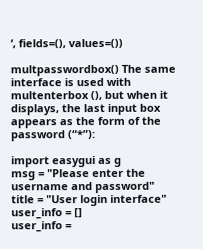‘, fields=(), values=())

multpasswordbox() The same interface is used with multenterbox (), but when it displays, the last input box appears as the form of the password (“*”):

import easygui as g
msg = "Please enter the username and password"
title = "User login interface"
user_info = []
user_info =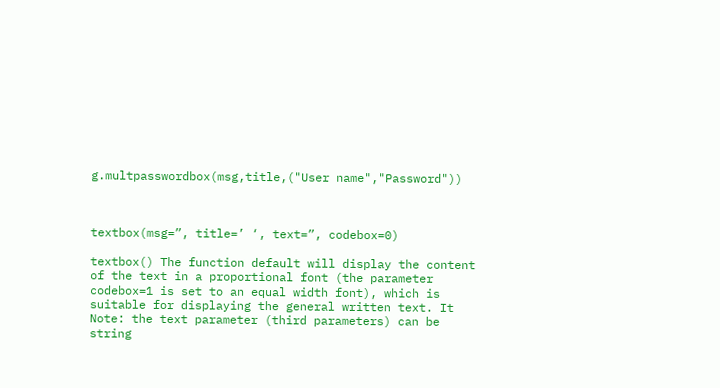g.multpasswordbox(msg,title,("User name","Password"))



textbox(msg=”, title=’ ‘, text=”, codebox=0)

textbox() The function default will display the content of the text in a proportional font (the parameter codebox=1 is set to an equal width font), which is suitable for displaying the general written text. It
Note: the text parameter (third parameters) can be string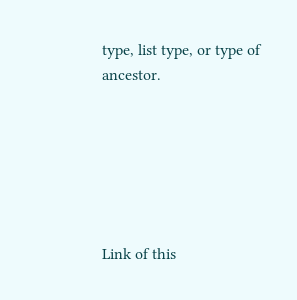type, list type, or type of ancestor.






Link of this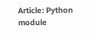Article: Python module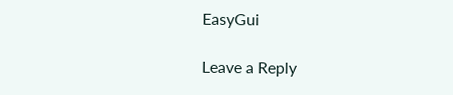EasyGui

Leave a Reply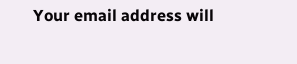Your email address will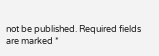not be published. Required fields are marked *